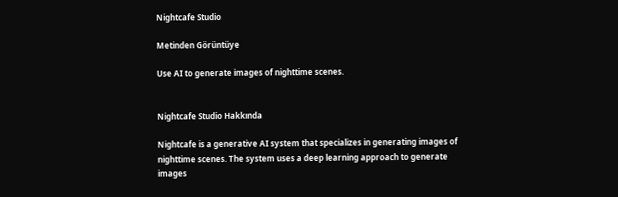Nightcafe Studio

Metinden Görüntüye

Use AI to generate images of nighttime scenes.


Nightcafe Studio Hakkında

Nightcafe is a generative AI system that specializes in generating images of nighttime scenes. The system uses a deep learning approach to generate images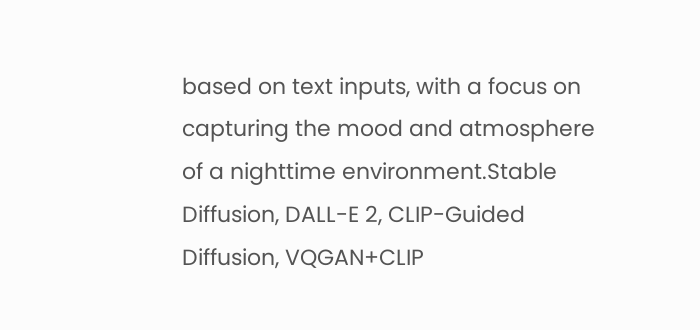based on text inputs, with a focus on capturing the mood and atmosphere of a nighttime environment.Stable Diffusion, DALL-E 2, CLIP-Guided Diffusion, VQGAN+CLIP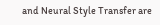and Neural Style Transfer are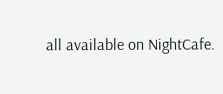all available on NightCafe.